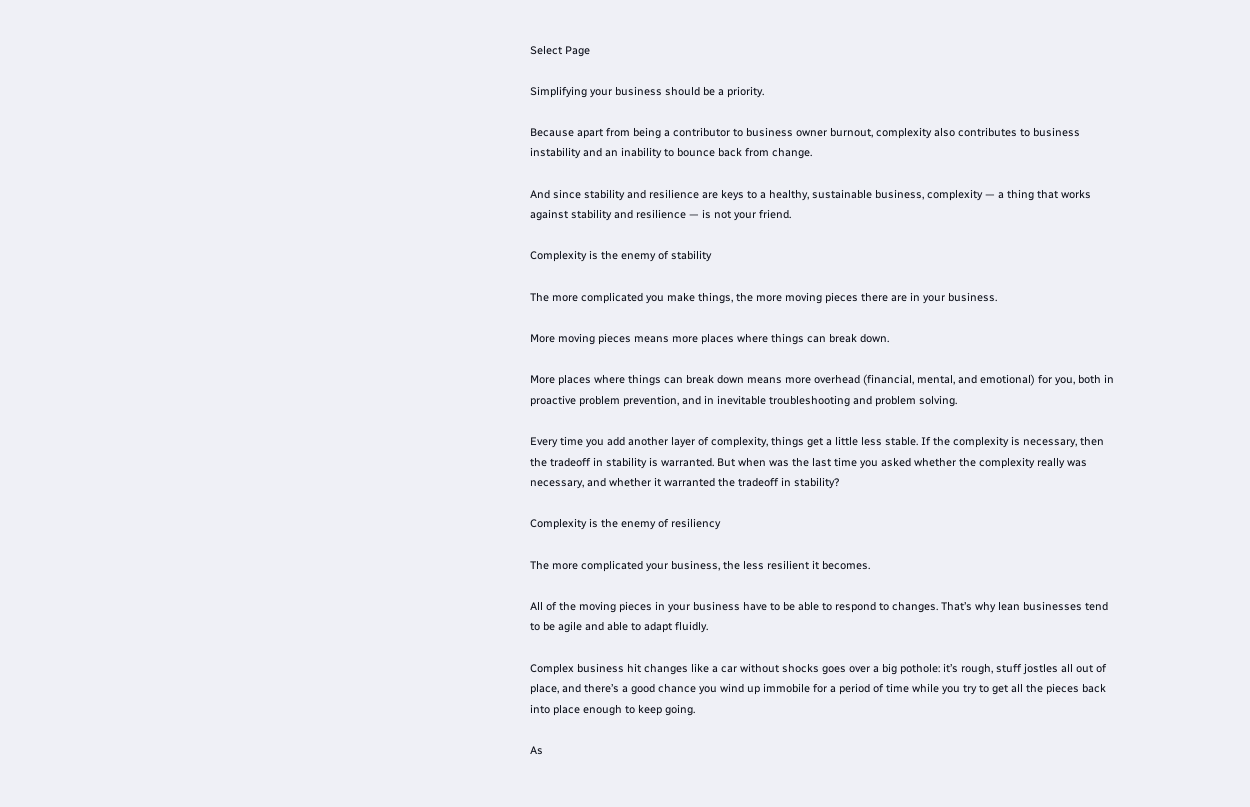Select Page

Simplifying your business should be a priority.

Because apart from being a contributor to business owner burnout, complexity also contributes to business instability and an inability to bounce back from change.

And since stability and resilience are keys to a healthy, sustainable business, complexity — a thing that works against stability and resilience — is not your friend.

Complexity is the enemy of stability

The more complicated you make things, the more moving pieces there are in your business.

More moving pieces means more places where things can break down.

More places where things can break down means more overhead (financial, mental, and emotional) for you, both in proactive problem prevention, and in inevitable troubleshooting and problem solving.

Every time you add another layer of complexity, things get a little less stable. If the complexity is necessary, then the tradeoff in stability is warranted. But when was the last time you asked whether the complexity really was necessary, and whether it warranted the tradeoff in stability?

Complexity is the enemy of resiliency

The more complicated your business, the less resilient it becomes.

All of the moving pieces in your business have to be able to respond to changes. That’s why lean businesses tend to be agile and able to adapt fluidly.

Complex business hit changes like a car without shocks goes over a big pothole: it’s rough, stuff jostles all out of place, and there’s a good chance you wind up immobile for a period of time while you try to get all the pieces back into place enough to keep going.

As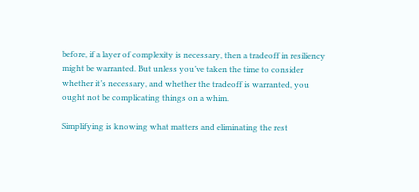before, if a layer of complexity is necessary, then a tradeoff in resiliency might be warranted. But unless you’ve taken the time to consider whether it’s necessary, and whether the tradeoff is warranted, you ought not be complicating things on a whim.

Simplifying is knowing what matters and eliminating the rest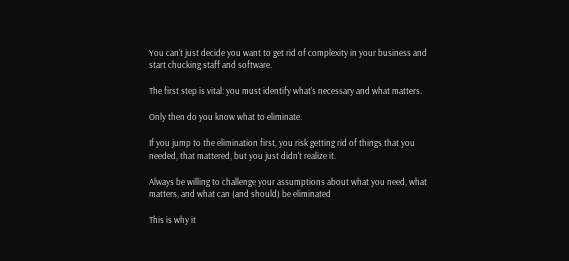You can't just decide you want to get rid of complexity in your business and start chucking staff and software.

The first step is vital: you must identify what's necessary and what matters.

Only then do you know what to eliminate.

If you jump to the elimination first, you risk getting rid of things that you needed, that mattered, but you just didn't realize it.

Always be willing to challenge your assumptions about what you need, what matters, and what can (and should) be eliminated

This is why it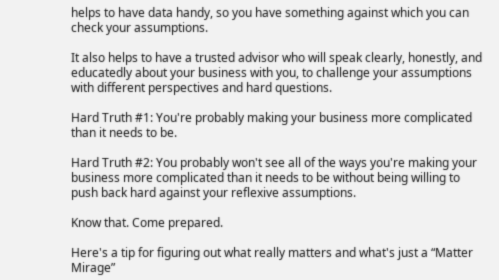helps to have data handy, so you have something against which you can check your assumptions.

It also helps to have a trusted advisor who will speak clearly, honestly, and educatedly about your business with you, to challenge your assumptions with different perspectives and hard questions.

Hard Truth #1: You're probably making your business more complicated than it needs to be.

Hard Truth #2: You probably won't see all of the ways you're making your business more complicated than it needs to be without being willing to push back hard against your reflexive assumptions.

Know that. Come prepared.

Here's a tip for figuring out what really matters and what's just a “Matter Mirage”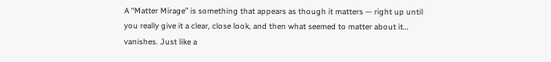A “Matter Mirage” is something that appears as though it matters — right up until you really give it a clear, close look, and then what seemed to matter about it… vanishes. Just like a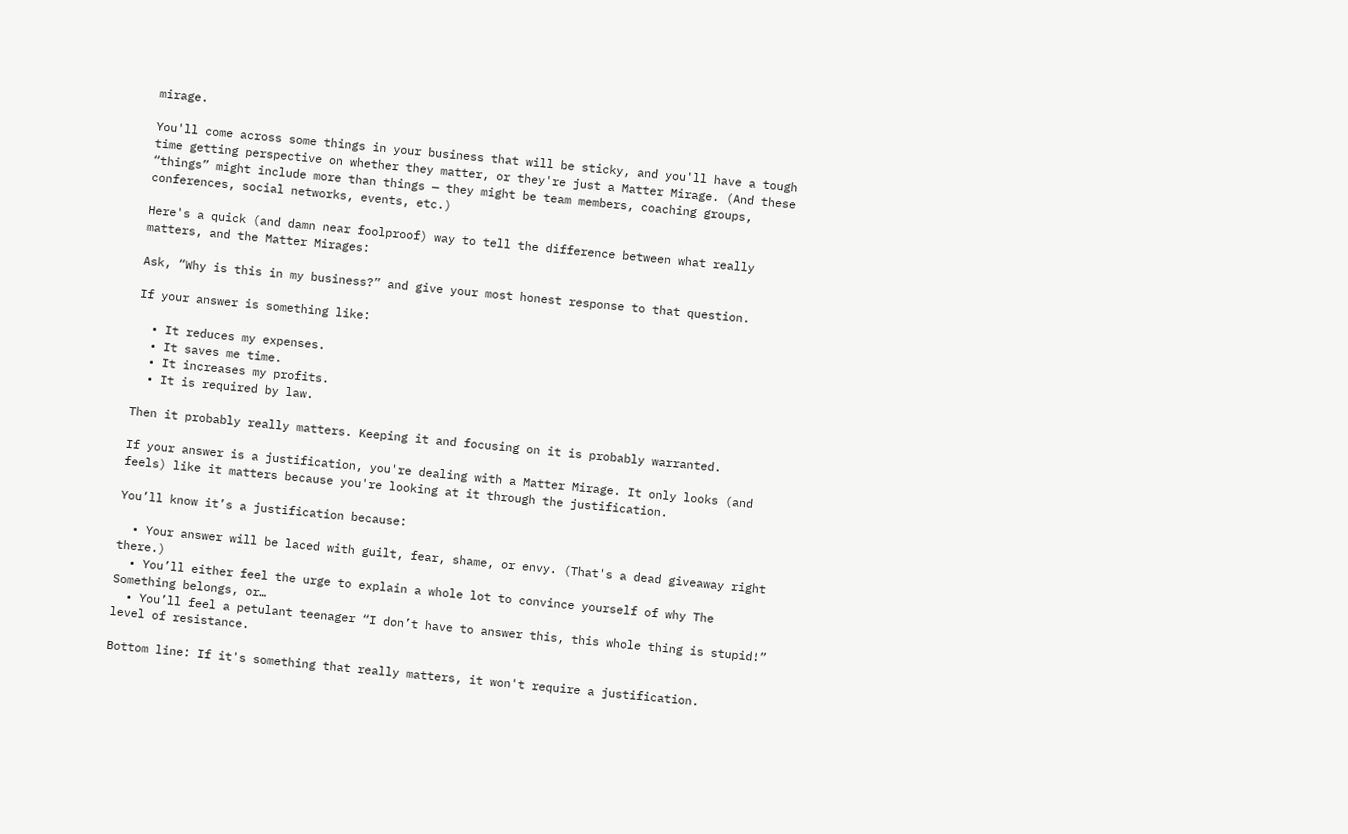mirage.

You'll come across some things in your business that will be sticky, and you'll have a tough time getting perspective on whether they matter, or they're just a Matter Mirage. (And these “things” might include more than things — they might be team members, coaching groups, conferences, social networks, events, etc.)

Here's a quick (and damn near foolproof) way to tell the difference between what really matters, and the Matter Mirages:

Ask, “Why is this in my business?” and give your most honest response to that question.

If your answer is something like:

  • It reduces my expenses.
  • It saves me time.
  • It increases my profits.
  • It is required by law.

Then it probably really matters. Keeping it and focusing on it is probably warranted.

If your answer is a justification, you're dealing with a Matter Mirage. It only looks (and feels) like it matters because you're looking at it through the justification.

You’ll know it’s a justification because:

  • Your answer will be laced with guilt, fear, shame, or envy. (That's a dead giveaway right there.)
  • You’ll either feel the urge to explain a whole lot to convince yourself of why The Something belongs, or…
  • You’ll feel a petulant teenager “I don’t have to answer this, this whole thing is stupid!” level of resistance.

Bottom line: If it's something that really matters, it won't require a justification.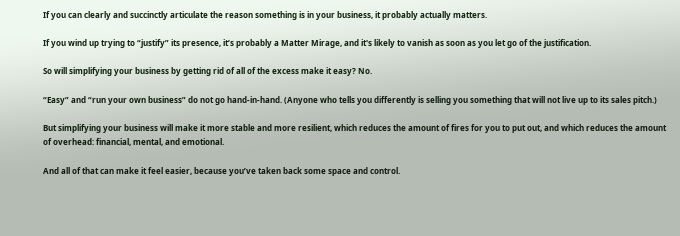If you can clearly and succinctly articulate the reason something is in your business, it probably actually matters.

If you wind up trying to “justify” its presence, it’s probably a Matter Mirage, and it's likely to vanish as soon as you let go of the justification.

So will simplifying your business by getting rid of all of the excess make it easy? No.

“Easy” and “run your own business” do not go hand-in-hand. (Anyone who tells you differently is selling you something that will not live up to its sales pitch.)

But simplifying your business will make it more stable and more resilient, which reduces the amount of fires for you to put out, and which reduces the amount of overhead: financial, mental, and emotional.

And all of that can make it feel easier, because you’ve taken back some space and control.